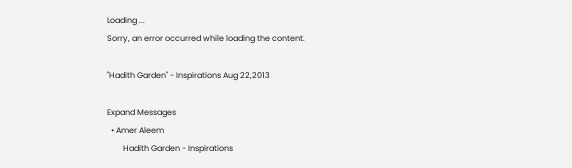Loading ...
Sorry, an error occurred while loading the content.

"Hadith Garden" - Inspirations Aug 22,2013

Expand Messages
  • Amer Aleem
        Hadith Garden - Inspirations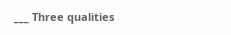___ Three qualities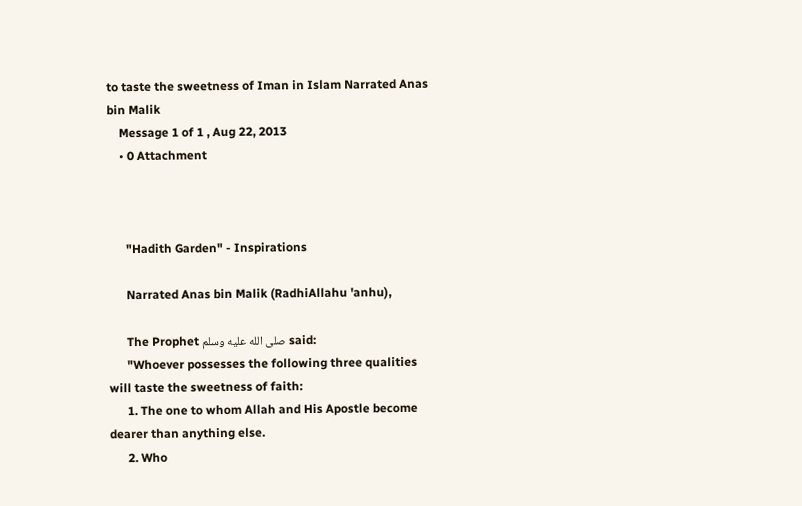to taste the sweetness of Iman in Islam Narrated Anas bin Malik
    Message 1 of 1 , Aug 22, 2013
    • 0 Attachment



      "Hadith Garden" - Inspirations

      Narrated Anas bin Malik (RadhiAllahu 'anhu),

      The Prophet صلى الله عليه وسلم said:
      "Whoever possesses the following three qualities will taste the sweetness of faith:
      1. The one to whom Allah and His Apostle become dearer than anything else.
      2. Who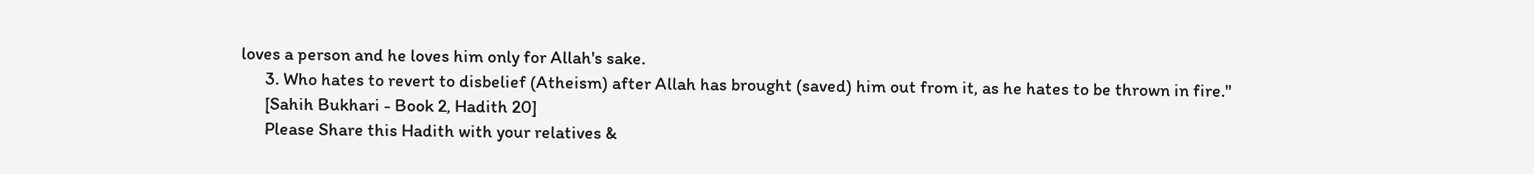loves a person and he loves him only for Allah's sake.
      3. Who hates to revert to disbelief (Atheism) after Allah has brought (saved) him out from it, as he hates to be thrown in fire."
      [Sahih Bukhari - Book 2, Hadith 20]
      Please Share this Hadith with your relatives &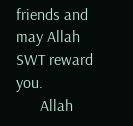friends and may Allah SWT reward you.
      Allah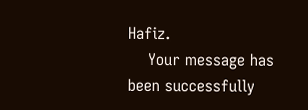Hafiz.
    Your message has been successfully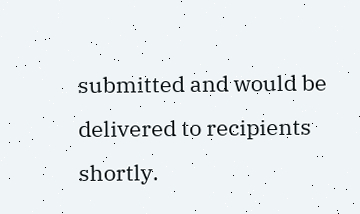submitted and would be delivered to recipients shortly.